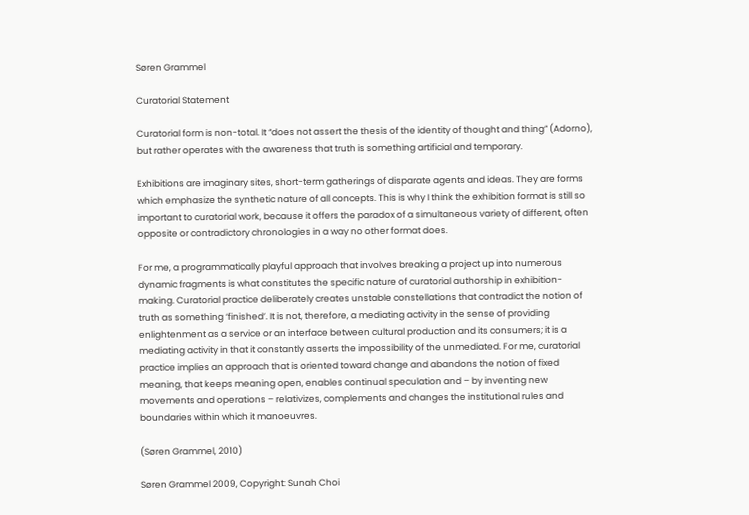Søren Grammel

Curatorial Statement

Curatorial form is non-total. It “does not assert the thesis of the identity of thought and thing” (Adorno), but rather operates with the awareness that truth is something artificial and temporary.

Exhibitions are imaginary sites, short-term gatherings of disparate agents and ideas. They are forms which emphasize the synthetic nature of all concepts. This is why I think the exhibition format is still so important to curatorial work, because it offers the paradox of a simultaneous variety of different, often opposite or contradictory chronologies in a way no other format does.

For me, a programmatically playful approach that involves breaking a project up into numerous dynamic fragments is what constitutes the specific nature of curatorial authorship in exhibition-making. Curatorial practice deliberately creates unstable constellations that contradict the notion of truth as something ‘finished’. It is not, therefore, a mediating activity in the sense of providing enlightenment as a service or an interface between cultural production and its consumers; it is a mediating activity in that it constantly asserts the impossibility of the unmediated. For me, curatorial practice implies an approach that is oriented toward change and abandons the notion of fixed meaning, that keeps meaning open, enables continual speculation and – by inventing new movements and operations – relativizes, complements and changes the institutional rules and boundaries within which it manoeuvres.

(Søren Grammel, 2010)

Søren Grammel 2009, Copyright: Sunah Choi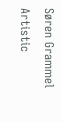Søren Grammel
Artistic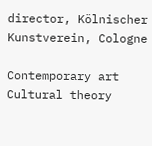director, Kölnischer Kunstverein, Cologne

Contemporary art
Cultural theory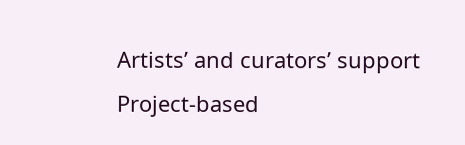Artists’ and curators’ support
Project-based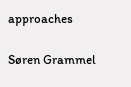approaches

Søren Grammel